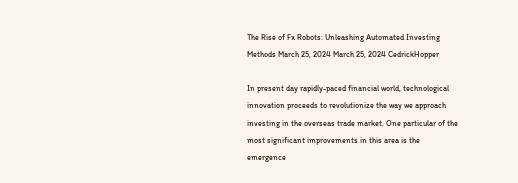The Rise of Fx Robots: Unleashing Automated Investing Methods March 25, 2024 March 25, 2024 CedrickHopper

In present day rapidly-paced financial world, technological innovation proceeds to revolutionize the way we approach investing in the overseas trade market. One particular of the most significant improvements in this area is the emergence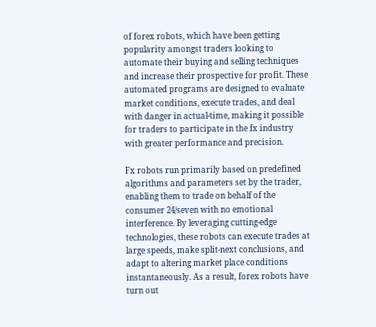of forex robots, which have been getting popularity amongst traders looking to automate their buying and selling techniques and increase their prospective for profit. These automated programs are designed to evaluate market conditions, execute trades, and deal with danger in actual-time, making it possible for traders to participate in the fx industry with greater performance and precision.

Fx robots run primarily based on predefined algorithms and parameters set by the trader, enabling them to trade on behalf of the consumer 24/seven with no emotional interference. By leveraging cutting-edge technologies, these robots can execute trades at large speeds, make split-next conclusions, and adapt to altering market place conditions instantaneously. As a result, forex robots have turn out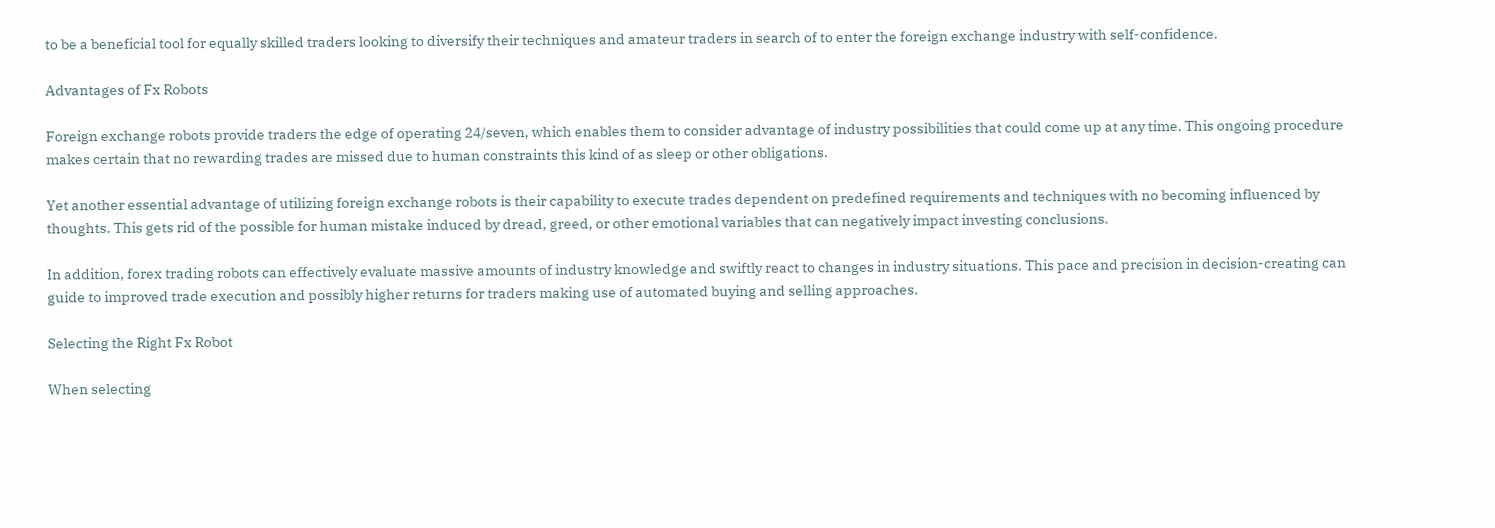to be a beneficial tool for equally skilled traders looking to diversify their techniques and amateur traders in search of to enter the foreign exchange industry with self-confidence.

Advantages of Fx Robots

Foreign exchange robots provide traders the edge of operating 24/seven, which enables them to consider advantage of industry possibilities that could come up at any time. This ongoing procedure makes certain that no rewarding trades are missed due to human constraints this kind of as sleep or other obligations.

Yet another essential advantage of utilizing foreign exchange robots is their capability to execute trades dependent on predefined requirements and techniques with no becoming influenced by thoughts. This gets rid of the possible for human mistake induced by dread, greed, or other emotional variables that can negatively impact investing conclusions.

In addition, forex trading robots can effectively evaluate massive amounts of industry knowledge and swiftly react to changes in industry situations. This pace and precision in decision-creating can guide to improved trade execution and possibly higher returns for traders making use of automated buying and selling approaches.

Selecting the Right Fx Robot

When selecting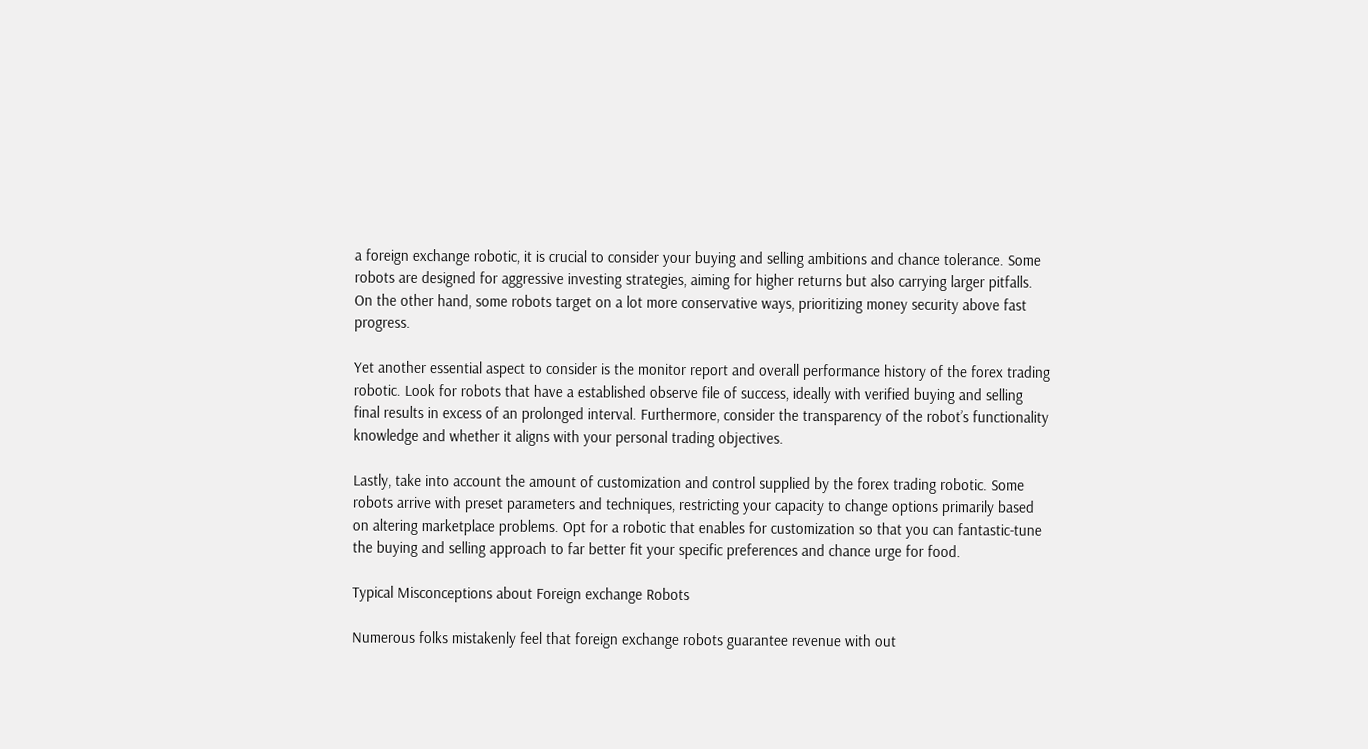a foreign exchange robotic, it is crucial to consider your buying and selling ambitions and chance tolerance. Some robots are designed for aggressive investing strategies, aiming for higher returns but also carrying larger pitfalls. On the other hand, some robots target on a lot more conservative ways, prioritizing money security above fast progress.

Yet another essential aspect to consider is the monitor report and overall performance history of the forex trading robotic. Look for robots that have a established observe file of success, ideally with verified buying and selling final results in excess of an prolonged interval. Furthermore, consider the transparency of the robot’s functionality knowledge and whether it aligns with your personal trading objectives.

Lastly, take into account the amount of customization and control supplied by the forex trading robotic. Some robots arrive with preset parameters and techniques, restricting your capacity to change options primarily based on altering marketplace problems. Opt for a robotic that enables for customization so that you can fantastic-tune the buying and selling approach to far better fit your specific preferences and chance urge for food.

Typical Misconceptions about Foreign exchange Robots

Numerous folks mistakenly feel that foreign exchange robots guarantee revenue with out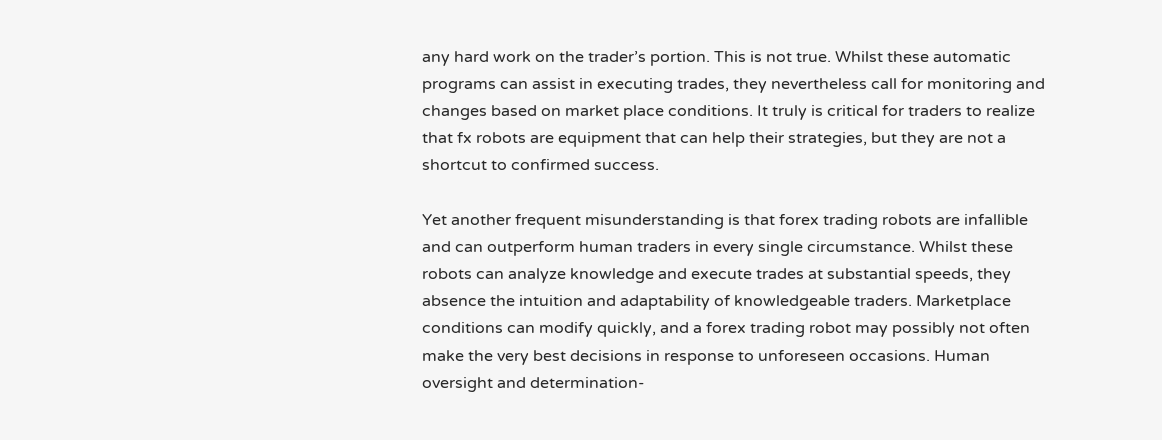any hard work on the trader’s portion. This is not true. Whilst these automatic programs can assist in executing trades, they nevertheless call for monitoring and changes based on market place conditions. It truly is critical for traders to realize that fx robots are equipment that can help their strategies, but they are not a shortcut to confirmed success.

Yet another frequent misunderstanding is that forex trading robots are infallible and can outperform human traders in every single circumstance. Whilst these robots can analyze knowledge and execute trades at substantial speeds, they absence the intuition and adaptability of knowledgeable traders. Marketplace conditions can modify quickly, and a forex trading robot may possibly not often make the very best decisions in response to unforeseen occasions. Human oversight and determination-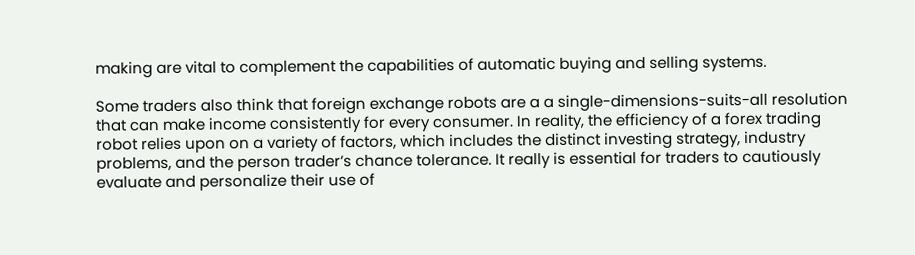making are vital to complement the capabilities of automatic buying and selling systems.

Some traders also think that foreign exchange robots are a a single-dimensions-suits-all resolution that can make income consistently for every consumer. In reality, the efficiency of a forex trading robot relies upon on a variety of factors, which includes the distinct investing strategy, industry problems, and the person trader’s chance tolerance. It really is essential for traders to cautiously evaluate and personalize their use of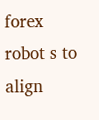forex robot s to align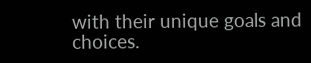with their unique goals and choices.